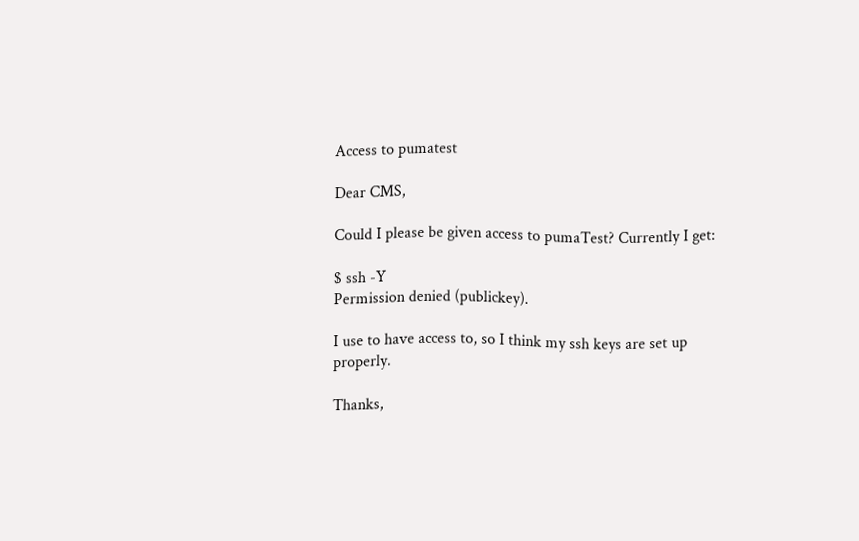Access to pumatest

Dear CMS,

Could I please be given access to pumaTest? Currently I get:

$ ssh -Y
Permission denied (publickey).

I use to have access to, so I think my ssh keys are set up properly.

Thanks,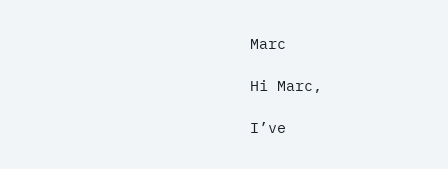Marc

Hi Marc,

I’ve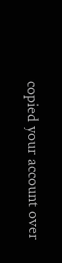copied your account over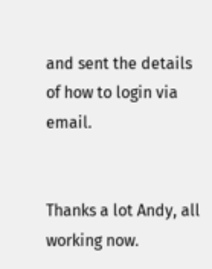and sent the details of how to login via email.


Thanks a lot Andy, all working now.